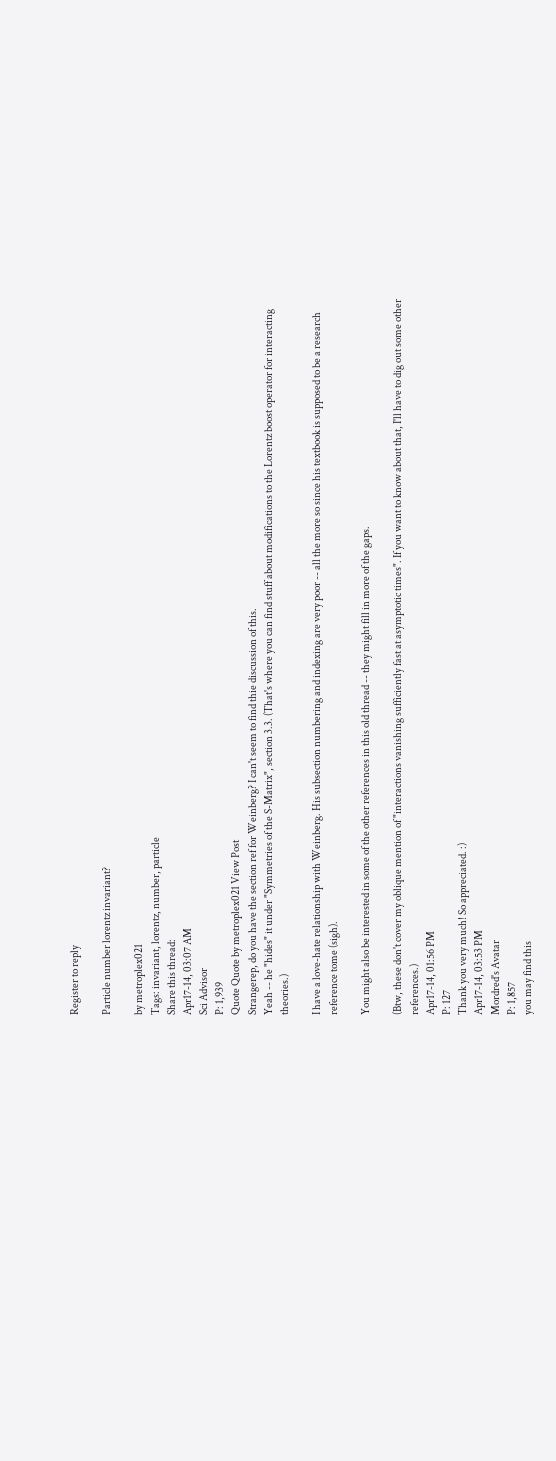Register to reply

Particle number lorentz invariant?

by metroplex021
Tags: invariant, lorentz, number, particle
Share this thread:
Apr17-14, 03:07 AM
Sci Advisor
P: 1,939
Quote Quote by metroplex021 View Post
Strangerep, do you have the section ref for Weinberg? I can't seem to find thie discussion of this.
Yeah -- he "hides" it under "Symmetries of the S-Matrix", section 3.3. (That's where you can find stuff about modifications to the Lorentz boost operator for interacting theories.)

I have a love-hate relationship with Weinberg. His subsection numbering and indexing are very poor -- all the more so since his textbook is supposed to be a research reference tome (sigh).

You might also be interested in some of the other references in this old thread -- they might fill in more of the gaps.

(Btw, these don't cover my oblique mention of "interactions vanishing sufficiently fast at asymptotic times". If you want to know about that, I'll have to dig out some other references.)
Apr17-14, 01:56 PM
P: 127
Thank you very much! So appreciated. :)
Apr17-14, 03:53 PM
Mordred's Avatar
P: 1,857
you may find this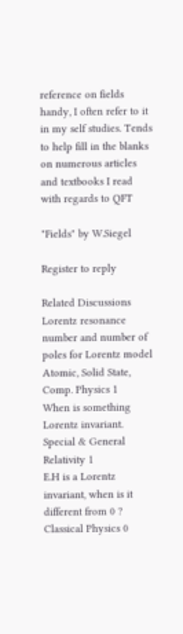reference on fields handy, I often refer to it in my self studies. Tends to help fill in the blanks on numerous articles and textbooks I read with regards to QFT

"Fields" by W.Siegel

Register to reply

Related Discussions
Lorentz resonance number and number of poles for Lorentz model Atomic, Solid State, Comp. Physics 1
When is something Lorentz invariant. Special & General Relativity 1
E.H is a Lorentz invariant, when is it different from 0 ? Classical Physics 0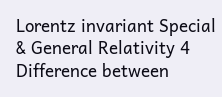Lorentz invariant Special & General Relativity 4
Difference between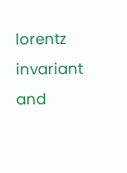lorentz invariant and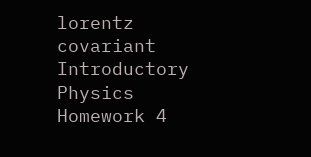lorentz covariant Introductory Physics Homework 4